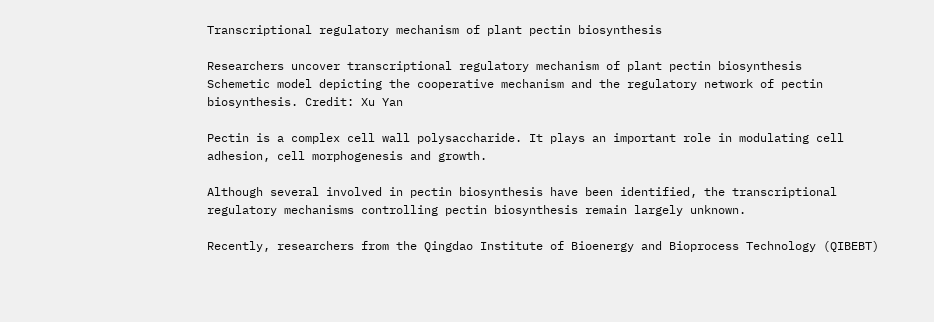Transcriptional regulatory mechanism of plant pectin biosynthesis

Researchers uncover transcriptional regulatory mechanism of plant pectin biosynthesis
Schemetic model depicting the cooperative mechanism and the regulatory network of pectin biosynthesis. Credit: Xu Yan

Pectin is a complex cell wall polysaccharide. It plays an important role in modulating cell adhesion, cell morphogenesis and growth.

Although several involved in pectin biosynthesis have been identified, the transcriptional regulatory mechanisms controlling pectin biosynthesis remain largely unknown.

Recently, researchers from the Qingdao Institute of Bioenergy and Bioprocess Technology (QIBEBT)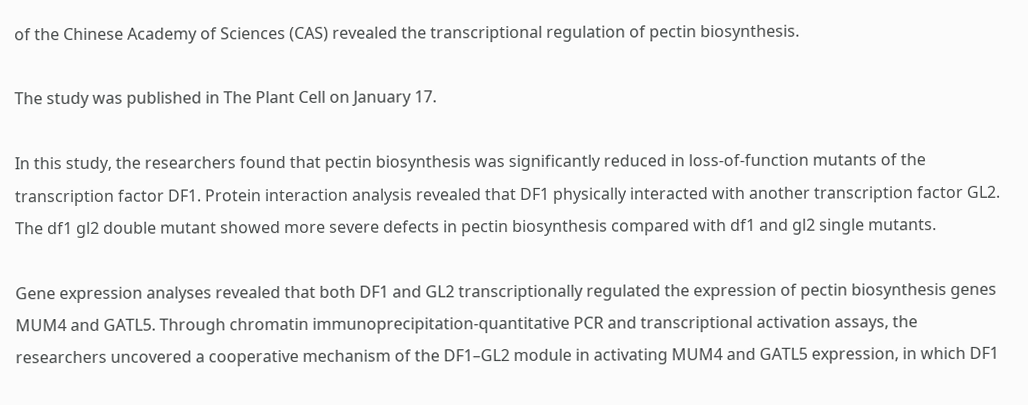of the Chinese Academy of Sciences (CAS) revealed the transcriptional regulation of pectin biosynthesis.

The study was published in The Plant Cell on January 17.

In this study, the researchers found that pectin biosynthesis was significantly reduced in loss-of-function mutants of the transcription factor DF1. Protein interaction analysis revealed that DF1 physically interacted with another transcription factor GL2. The df1 gl2 double mutant showed more severe defects in pectin biosynthesis compared with df1 and gl2 single mutants.

Gene expression analyses revealed that both DF1 and GL2 transcriptionally regulated the expression of pectin biosynthesis genes MUM4 and GATL5. Through chromatin immunoprecipitation-quantitative PCR and transcriptional activation assays, the researchers uncovered a cooperative mechanism of the DF1–GL2 module in activating MUM4 and GATL5 expression, in which DF1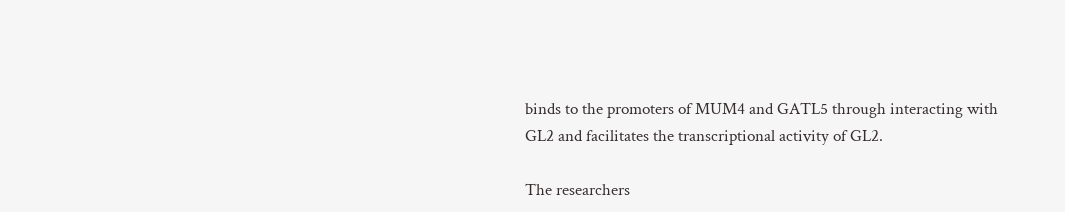binds to the promoters of MUM4 and GATL5 through interacting with GL2 and facilitates the transcriptional activity of GL2.

The researchers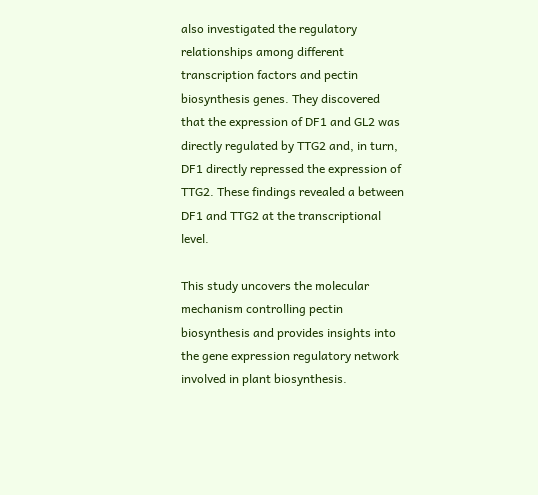also investigated the regulatory relationships among different transcription factors and pectin biosynthesis genes. They discovered that the expression of DF1 and GL2 was directly regulated by TTG2 and, in turn, DF1 directly repressed the expression of TTG2. These findings revealed a between DF1 and TTG2 at the transcriptional level.

This study uncovers the molecular mechanism controlling pectin biosynthesis and provides insights into the gene expression regulatory network involved in plant biosynthesis.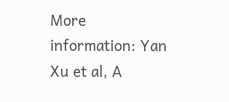More information: Yan Xu et al, A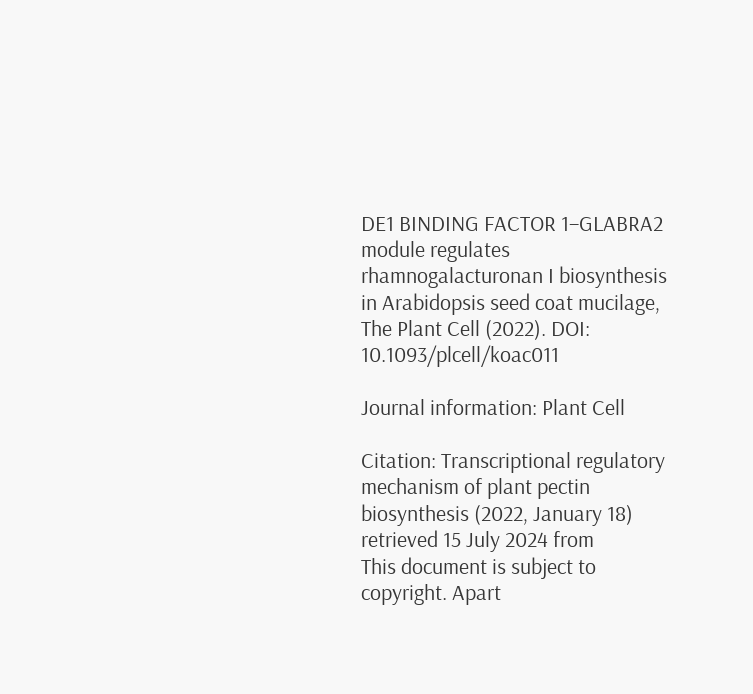DE1 BINDING FACTOR 1–GLABRA2 module regulates rhamnogalacturonan I biosynthesis in Arabidopsis seed coat mucilage, The Plant Cell (2022). DOI: 10.1093/plcell/koac011

Journal information: Plant Cell

Citation: Transcriptional regulatory mechanism of plant pectin biosynthesis (2022, January 18) retrieved 15 July 2024 from
This document is subject to copyright. Apart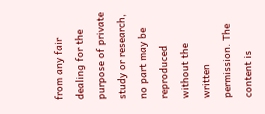from any fair dealing for the purpose of private study or research, no part may be reproduced without the written permission. The content is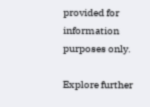provided for information purposes only.

Explore further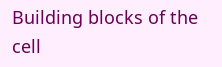Building blocks of the cell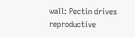wall: Pectin drives reproductive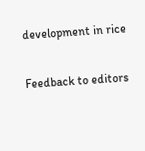development in rice


Feedback to editors